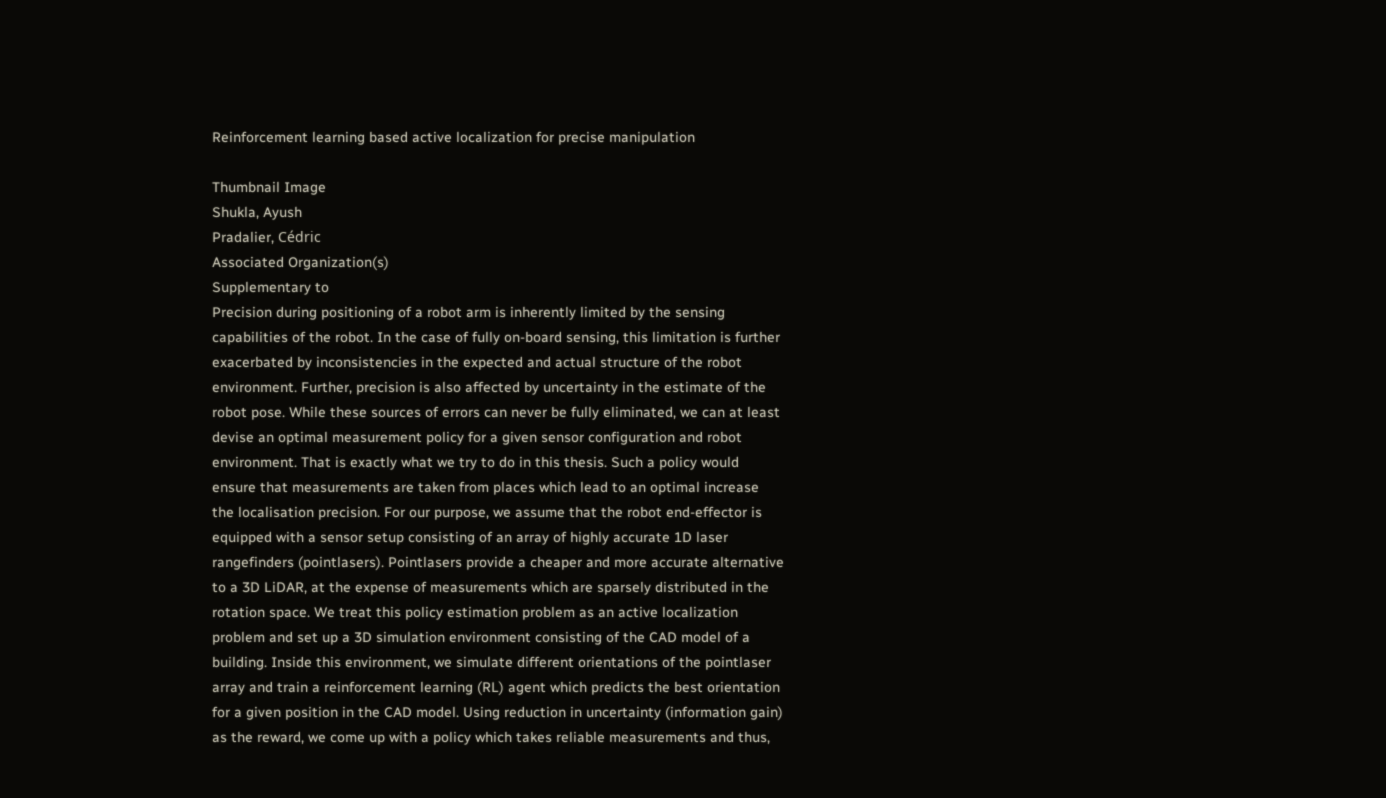Reinforcement learning based active localization for precise manipulation

Thumbnail Image
Shukla, Ayush
Pradalier, Cédric
Associated Organization(s)
Supplementary to
Precision during positioning of a robot arm is inherently limited by the sensing capabilities of the robot. In the case of fully on-board sensing, this limitation is further exacerbated by inconsistencies in the expected and actual structure of the robot environment. Further, precision is also affected by uncertainty in the estimate of the robot pose. While these sources of errors can never be fully eliminated, we can at least devise an optimal measurement policy for a given sensor configuration and robot environment. That is exactly what we try to do in this thesis. Such a policy would ensure that measurements are taken from places which lead to an optimal increase the localisation precision. For our purpose, we assume that the robot end-effector is equipped with a sensor setup consisting of an array of highly accurate 1D laser rangefinders (pointlasers). Pointlasers provide a cheaper and more accurate alternative to a 3D LiDAR, at the expense of measurements which are sparsely distributed in the rotation space. We treat this policy estimation problem as an active localization problem and set up a 3D simulation environment consisting of the CAD model of a building. Inside this environment, we simulate different orientations of the pointlaser array and train a reinforcement learning (RL) agent which predicts the best orientation for a given position in the CAD model. Using reduction in uncertainty (information gain) as the reward, we come up with a policy which takes reliable measurements and thus,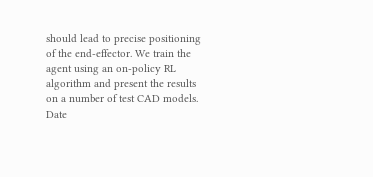should lead to precise positioning of the end-effector. We train the agent using an on-policy RL algorithm and present the results on a number of test CAD models.
Date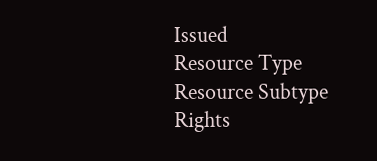Issued
Resource Type
Resource Subtype
Rights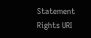Statement
Rights URI